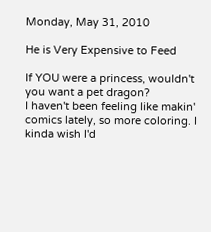Monday, May 31, 2010

He is Very Expensive to Feed

If YOU were a princess, wouldn't you want a pet dragon?
I haven't been feeling like makin' comics lately, so more coloring. I kinda wish I'd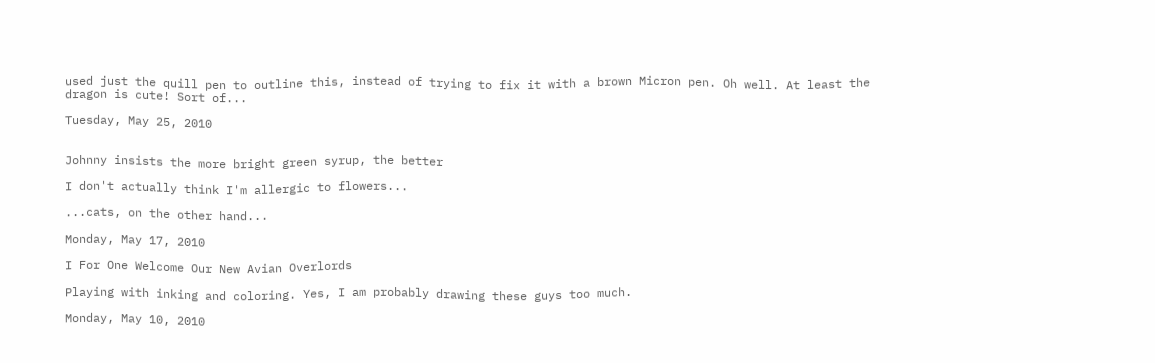used just the quill pen to outline this, instead of trying to fix it with a brown Micron pen. Oh well. At least the dragon is cute! Sort of...

Tuesday, May 25, 2010


Johnny insists the more bright green syrup, the better

I don't actually think I'm allergic to flowers...

...cats, on the other hand...

Monday, May 17, 2010

I For One Welcome Our New Avian Overlords

Playing with inking and coloring. Yes, I am probably drawing these guys too much.

Monday, May 10, 2010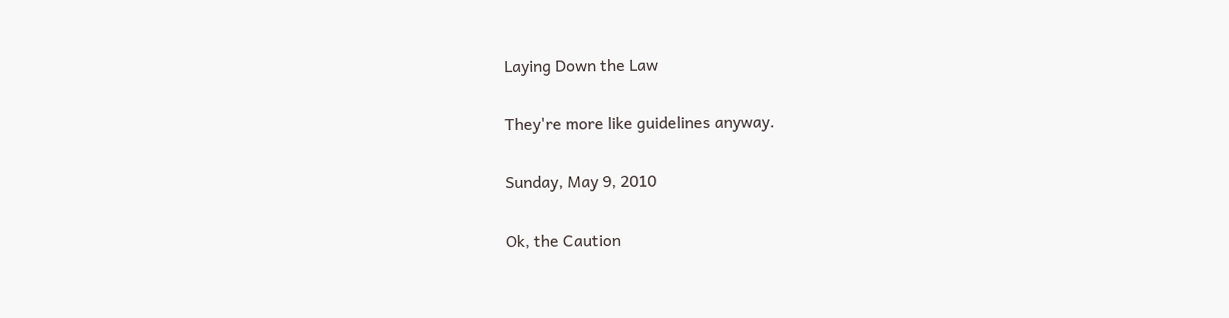Laying Down the Law

They're more like guidelines anyway.

Sunday, May 9, 2010

Ok, the Caution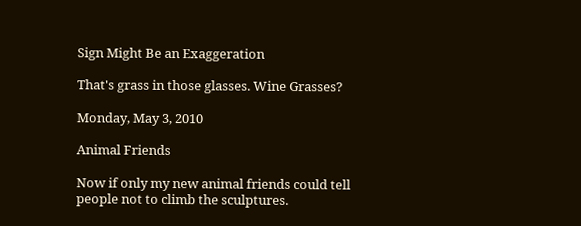Sign Might Be an Exaggeration

That's grass in those glasses. Wine Grasses?

Monday, May 3, 2010

Animal Friends

Now if only my new animal friends could tell people not to climb the sculptures.